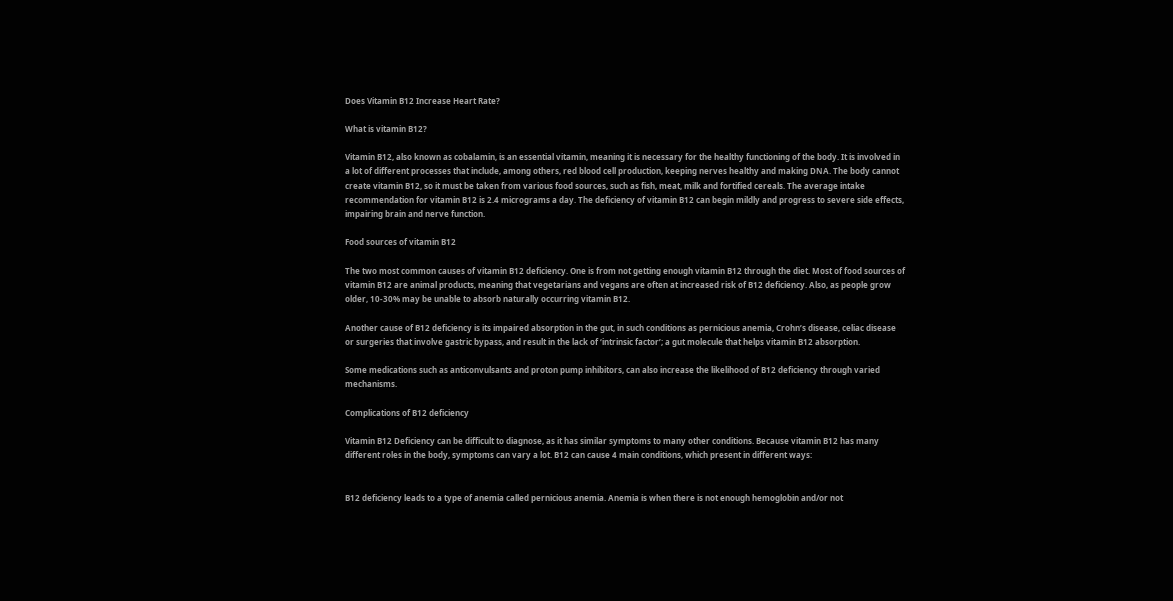Does Vitamin B12 Increase Heart Rate?

What is vitamin B12?

Vitamin B12, also known as cobalamin, is an essential vitamin, meaning it is necessary for the healthy functioning of the body. It is involved in a lot of different processes that include, among others, red blood cell production, keeping nerves healthy and making DNA. The body cannot create vitamin B12, so it must be taken from various food sources, such as fish, meat, milk and fortified cereals. The average intake recommendation for vitamin B12 is 2.4 micrograms a day. The deficiency of vitamin B12 can begin mildly and progress to severe side effects, impairing brain and nerve function.

Food sources of vitamin B12

The two most common causes of vitamin B12 deficiency. One is from not getting enough vitamin B12 through the diet. Most of food sources of vitamin B12 are animal products, meaning that vegetarians and vegans are often at increased risk of B12 deficiency. Also, as people grow older, 10-30% may be unable to absorb naturally occurring vitamin B12.

Another cause of B12 deficiency is its impaired absorption in the gut, in such conditions as pernicious anemia, Crohn’s disease, celiac disease or surgeries that involve gastric bypass, and result in the lack of ‘intrinsic factor’; a gut molecule that helps vitamin B12 absorption.

Some medications such as anticonvulsants and proton pump inhibitors, can also increase the likelihood of B12 deficiency through varied mechanisms.

Complications of B12 deficiency

Vitamin B12 Deficiency can be difficult to diagnose, as it has similar symptoms to many other conditions. Because vitamin B12 has many different roles in the body, symptoms can vary a lot. B12 can cause 4 main conditions, which present in different ways:


B12 deficiency leads to a type of anemia called pernicious anemia. Anemia is when there is not enough hemoglobin and/or not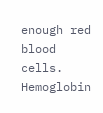enough red blood cells. Hemoglobin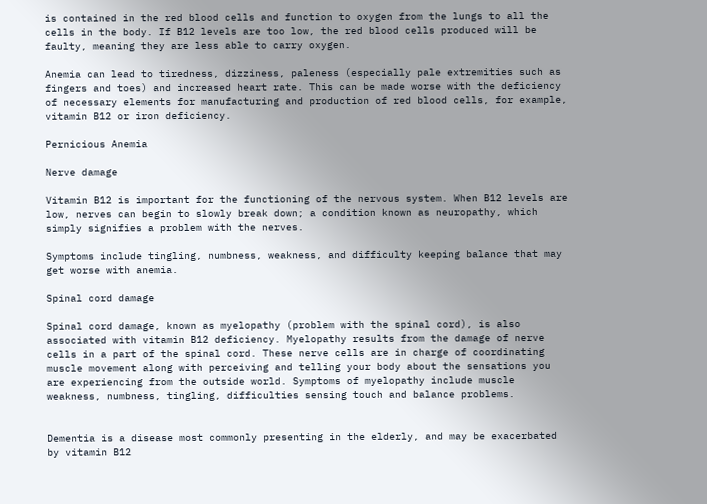is contained in the red blood cells and function to oxygen from the lungs to all the cells in the body. If B12 levels are too low, the red blood cells produced will be faulty, meaning they are less able to carry oxygen.

Anemia can lead to tiredness, dizziness, paleness (especially pale extremities such as fingers and toes) and increased heart rate. This can be made worse with the deficiency of necessary elements for manufacturing and production of red blood cells, for example, vitamin B12 or iron deficiency.

Pernicious Anemia

Nerve damage

Vitamin B12 is important for the functioning of the nervous system. When B12 levels are low, nerves can begin to slowly break down; a condition known as neuropathy, which simply signifies a problem with the nerves.

Symptoms include tingling, numbness, weakness, and difficulty keeping balance that may get worse with anemia.

Spinal cord damage

Spinal cord damage, known as myelopathy (problem with the spinal cord), is also associated with vitamin B12 deficiency. Myelopathy results from the damage of nerve cells in a part of the spinal cord. These nerve cells are in charge of coordinating muscle movement along with perceiving and telling your body about the sensations you are experiencing from the outside world. Symptoms of myelopathy include muscle weakness, numbness, tingling, difficulties sensing touch and balance problems.


Dementia is a disease most commonly presenting in the elderly, and may be exacerbated by vitamin B12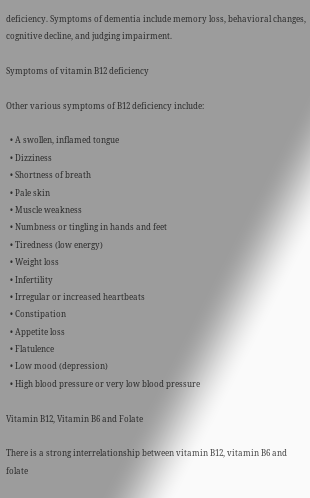deficiency. Symptoms of dementia include memory loss, behavioral changes, cognitive decline, and judging impairment.

Symptoms of vitamin B12 deficiency

Other various symptoms of B12 deficiency include:

  • A swollen, inflamed tongue
  • Dizziness
  • Shortness of breath
  • Pale skin
  • Muscle weakness
  • Numbness or tingling in hands and feet
  • Tiredness (low energy)
  • Weight loss
  • Infertility
  • Irregular or increased heartbeats
  • Constipation
  • Appetite loss
  • Flatulence
  • Low mood (depression)
  • High blood pressure or very low blood pressure

Vitamin B12, Vitamin B6 and Folate

There is a strong interrelationship between vitamin B12, vitamin B6 and folate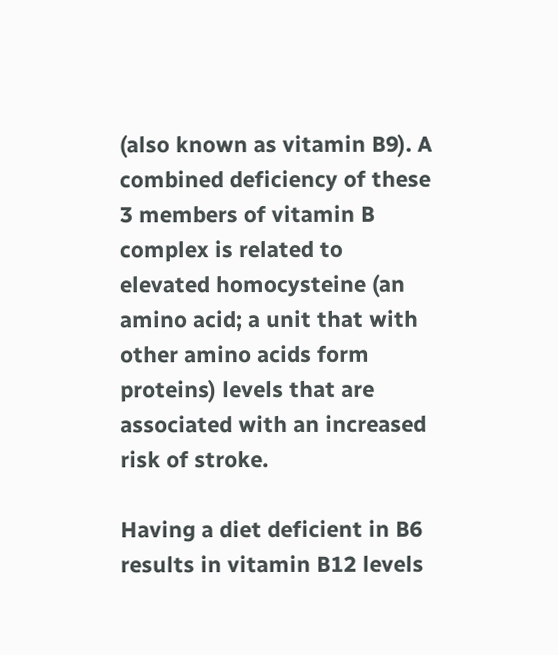(also known as vitamin B9). A combined deficiency of these 3 members of vitamin B complex is related to elevated homocysteine (an amino acid; a unit that with other amino acids form proteins) levels that are associated with an increased risk of stroke.

Having a diet deficient in B6 results in vitamin B12 levels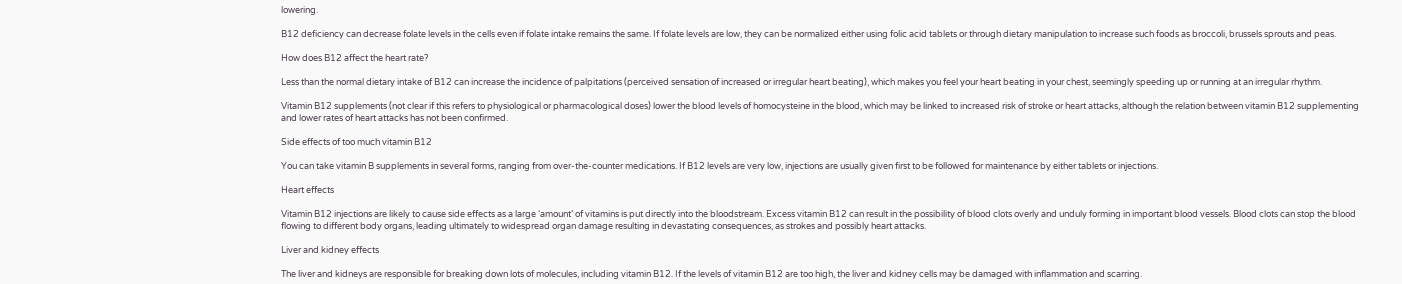lowering.

B12 deficiency can decrease folate levels in the cells even if folate intake remains the same. If folate levels are low, they can be normalized either using folic acid tablets or through dietary manipulation to increase such foods as broccoli, brussels sprouts and peas.

How does B12 affect the heart rate?

Less than the normal dietary intake of B12 can increase the incidence of palpitations (perceived sensation of increased or irregular heart beating), which makes you feel your heart beating in your chest, seemingly speeding up or running at an irregular rhythm.

Vitamin B12 supplements (not clear if this refers to physiological or pharmacological doses) lower the blood levels of homocysteine in the blood, which may be linked to increased risk of stroke or heart attacks, although the relation between vitamin B12 supplementing and lower rates of heart attacks has not been confirmed.

Side effects of too much vitamin B12

You can take vitamin B supplements in several forms, ranging from over-the-counter medications. If B12 levels are very low, injections are usually given first to be followed for maintenance by either tablets or injections.

Heart effects

Vitamin B12 injections are likely to cause side effects as a large ‘amount’ of vitamins is put directly into the bloodstream. Excess vitamin B12 can result in the possibility of blood clots overly and unduly forming in important blood vessels. Blood clots can stop the blood flowing to different body organs, leading ultimately to widespread organ damage resulting in devastating consequences, as strokes and possibly heart attacks.

Liver and kidney effects

The liver and kidneys are responsible for breaking down lots of molecules, including vitamin B12. If the levels of vitamin B12 are too high, the liver and kidney cells may be damaged with inflammation and scarring.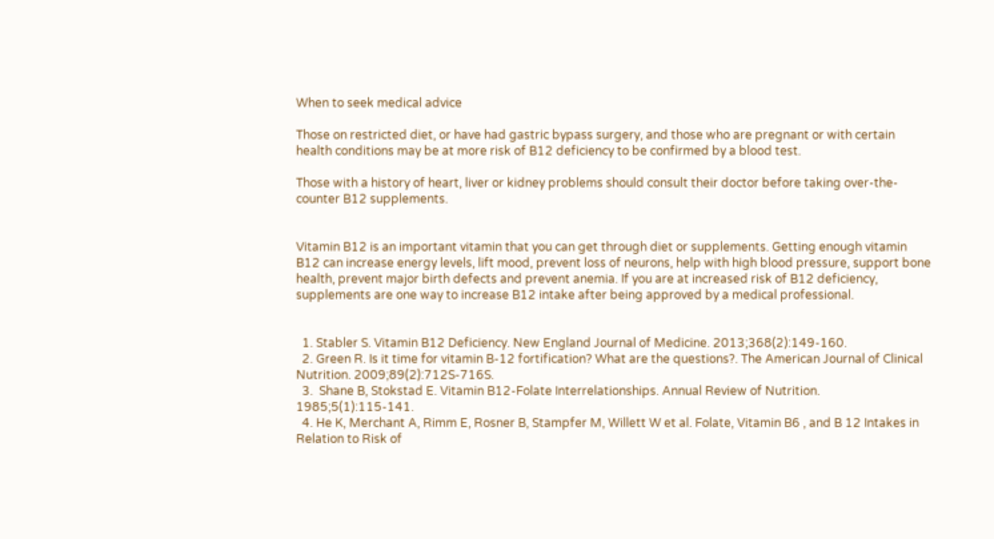When to seek medical advice

Those on restricted diet, or have had gastric bypass surgery, and those who are pregnant or with certain health conditions may be at more risk of B12 deficiency to be confirmed by a blood test.

Those with a history of heart, liver or kidney problems should consult their doctor before taking over-the-counter B12 supplements.


Vitamin B12 is an important vitamin that you can get through diet or supplements. Getting enough vitamin B12 can increase energy levels, lift mood, prevent loss of neurons, help with high blood pressure, support bone health, prevent major birth defects and prevent anemia. If you are at increased risk of B12 deficiency, supplements are one way to increase B12 intake after being approved by a medical professional.


  1. Stabler S. Vitamin B12 Deficiency. New England Journal of Medicine. 2013;368(2):149-160.
  2. Green R. Is it time for vitamin B-12 fortification? What are the questions?. The American Journal of Clinical Nutrition. 2009;89(2):712S-716S.
  3.  Shane B, Stokstad E. Vitamin B12-Folate Interrelationships. Annual Review of Nutrition. 1985;5(1):115-141.
  4. He K, Merchant A, Rimm E, Rosner B, Stampfer M, Willett W et al. Folate, Vitamin B6 , and B 12 Intakes in Relation to Risk of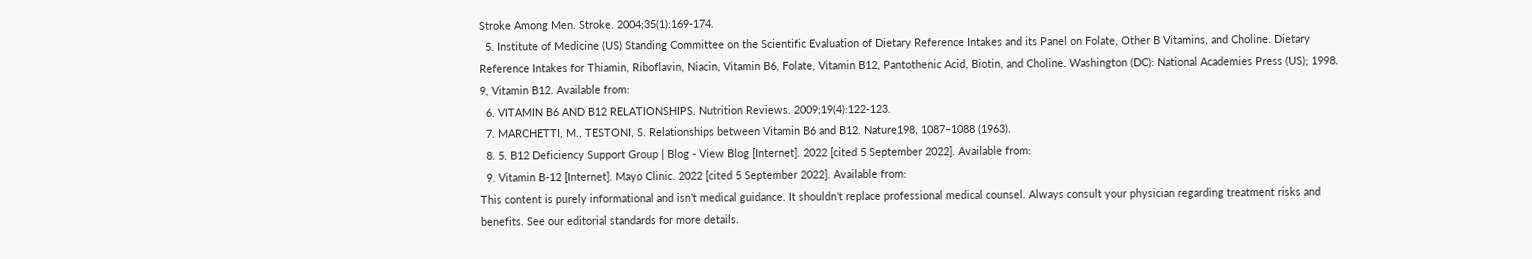Stroke Among Men. Stroke. 2004;35(1):169-174.
  5. Institute of Medicine (US) Standing Committee on the Scientific Evaluation of Dietary Reference Intakes and its Panel on Folate, Other B Vitamins, and Choline. Dietary Reference Intakes for Thiamin, Riboflavin, Niacin, Vitamin B6, Folate, Vitamin B12, Pantothenic Acid, Biotin, and Choline. Washington (DC): National Academies Press (US); 1998. 9, Vitamin B12. Available from:
  6. VITAMIN B6 AND B12 RELATIONSHIPS. Nutrition Reviews. 2009;19(4):122-123.
  7. MARCHETTI, M., TESTONI, S. Relationships between Vitamin B6 and B12. Nature198, 1087–1088 (1963).
  8. 5. B12 Deficiency Support Group | Blog - View Blog [Internet]. 2022 [cited 5 September 2022]. Available from:
  9. Vitamin B-12 [Internet]. Mayo Clinic. 2022 [cited 5 September 2022]. Available from:
This content is purely informational and isn’t medical guidance. It shouldn’t replace professional medical counsel. Always consult your physician regarding treatment risks and benefits. See our editorial standards for more details.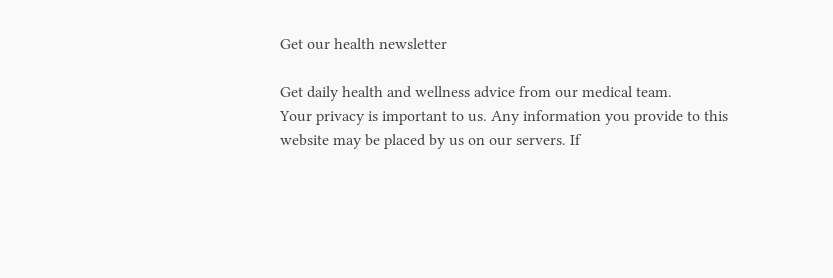Get our health newsletter

Get daily health and wellness advice from our medical team.
Your privacy is important to us. Any information you provide to this website may be placed by us on our servers. If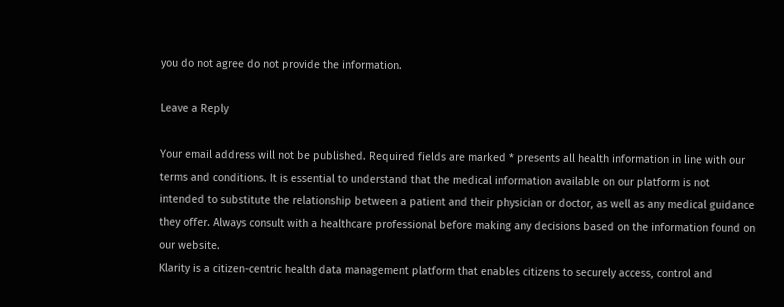you do not agree do not provide the information.

Leave a Reply

Your email address will not be published. Required fields are marked * presents all health information in line with our terms and conditions. It is essential to understand that the medical information available on our platform is not intended to substitute the relationship between a patient and their physician or doctor, as well as any medical guidance they offer. Always consult with a healthcare professional before making any decisions based on the information found on our website.
Klarity is a citizen-centric health data management platform that enables citizens to securely access, control and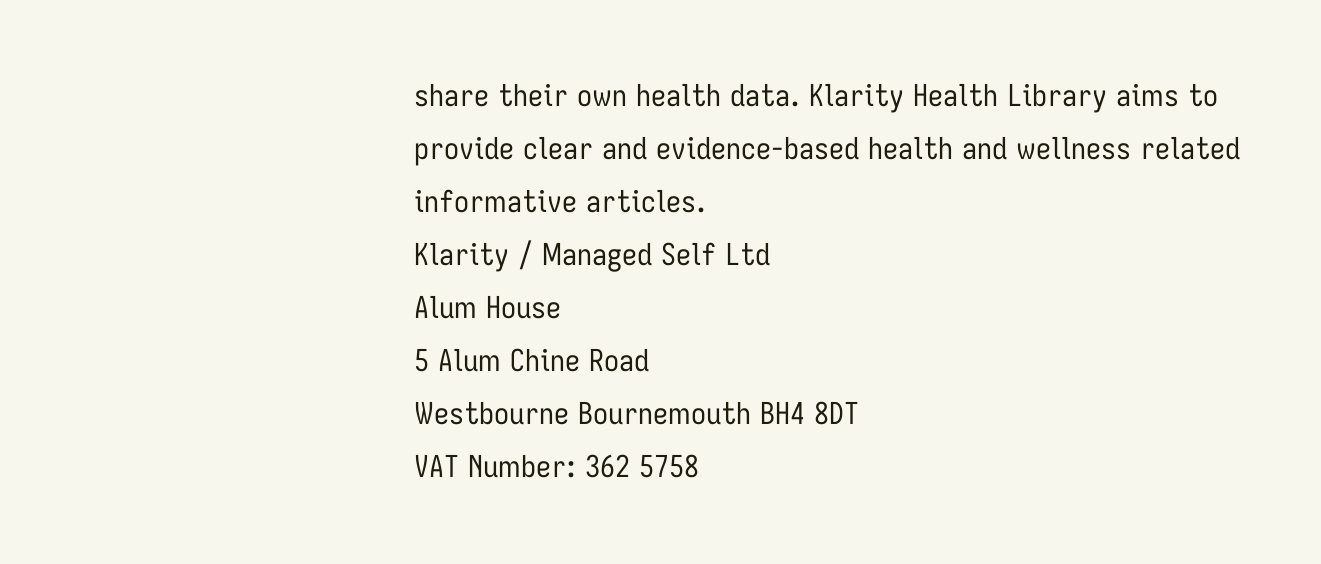share their own health data. Klarity Health Library aims to provide clear and evidence-based health and wellness related informative articles.
Klarity / Managed Self Ltd
Alum House
5 Alum Chine Road
Westbourne Bournemouth BH4 8DT
VAT Number: 362 5758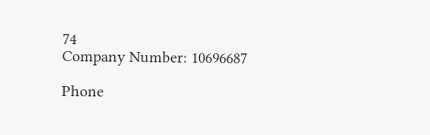74
Company Number: 10696687

Phone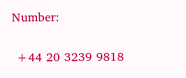Number:

 +44 20 3239 9818